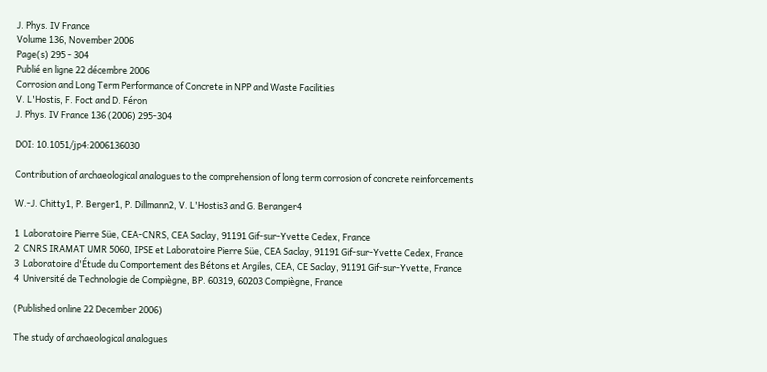J. Phys. IV France
Volume 136, November 2006
Page(s) 295 - 304
Publié en ligne 22 décembre 2006
Corrosion and Long Term Performance of Concrete in NPP and Waste Facilities
V. L'Hostis, F. Foct and D. Féron
J. Phys. IV France 136 (2006) 295-304

DOI: 10.1051/jp4:2006136030

Contribution of archaeological analogues to the comprehension of long term corrosion of concrete reinforcements

W.-J. Chitty1, P. Berger1, P. Dillmann2, V. L'Hostis3 and G. Beranger4

1  Laboratoire Pierre Süe, CEA-CNRS, CEA Saclay, 91191 Gif-sur-Yvette Cedex, France
2  CNRS IRAMAT UMR 5060, IPSE et Laboratoire Pierre Süe, CEA Saclay, 91191 Gif-sur-Yvette Cedex, France
3  Laboratoire d'Étude du Comportement des Bétons et Argiles, CEA, CE Saclay, 91191 Gif-sur-Yvette, France
4  Université de Technologie de Compiègne, BP. 60319, 60203 Compiègne, France

(Published online 22 December 2006)

The study of archaeological analogues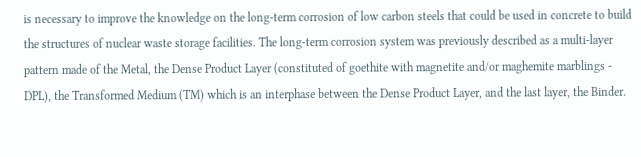is necessary to improve the knowledge on the long-term corrosion of low carbon steels that could be used in concrete to build the structures of nuclear waste storage facilities. The long-term corrosion system was previously described as a multi-layer pattern made of the Metal, the Dense Product Layer (constituted of goethite with magnetite and/or maghemite marblings - DPL), the Transformed Medium (TM) which is an interphase between the Dense Product Layer, and the last layer, the Binder.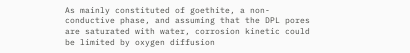As mainly constituted of goethite, a non-conductive phase, and assuming that the DPL pores are saturated with water, corrosion kinetic could be limited by oxygen diffusion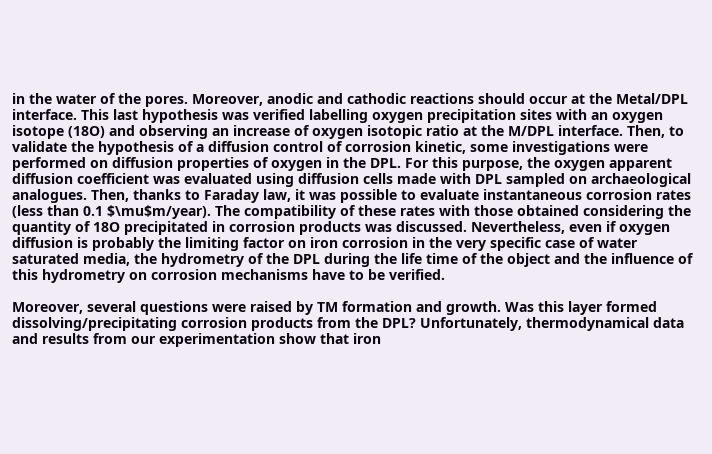in the water of the pores. Moreover, anodic and cathodic reactions should occur at the Metal/DPL interface. This last hypothesis was verified labelling oxygen precipitation sites with an oxygen isotope (18O) and observing an increase of oxygen isotopic ratio at the M/DPL interface. Then, to validate the hypothesis of a diffusion control of corrosion kinetic, some investigations were performed on diffusion properties of oxygen in the DPL. For this purpose, the oxygen apparent diffusion coefficient was evaluated using diffusion cells made with DPL sampled on archaeological analogues. Then, thanks to Faraday law, it was possible to evaluate instantaneous corrosion rates (less than 0.1 $\mu$m/year). The compatibility of these rates with those obtained considering the quantity of 18O precipitated in corrosion products was discussed. Nevertheless, even if oxygen diffusion is probably the limiting factor on iron corrosion in the very specific case of water saturated media, the hydrometry of the DPL during the life time of the object and the influence of this hydrometry on corrosion mechanisms have to be verified.

Moreover, several questions were raised by TM formation and growth. Was this layer formed dissolving/precipitating corrosion products from the DPL? Unfortunately, thermodynamical data and results from our experimentation show that iron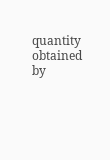quantity obtained by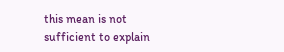this mean is not sufficient to explain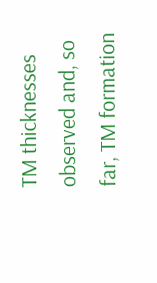TM thicknesses observed and, so far, TM formation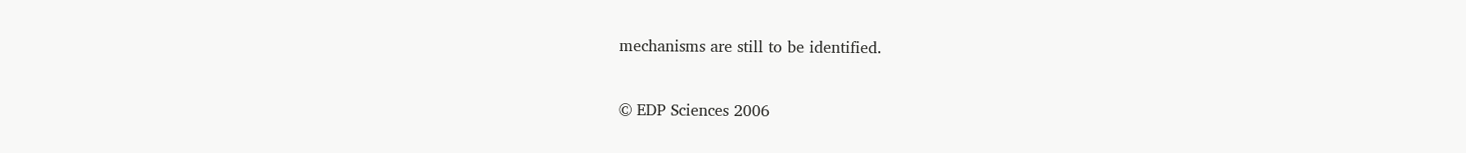mechanisms are still to be identified.

© EDP Sciences 2006